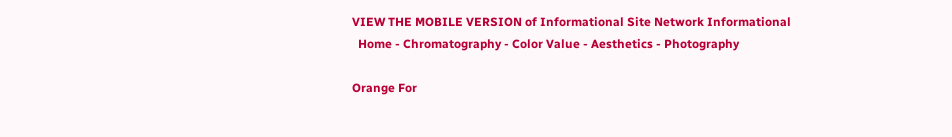VIEW THE MOBILE VERSION of Informational Site Network Informational
  Home - Chromatography - Color Value - Aesthetics - Photography

Orange For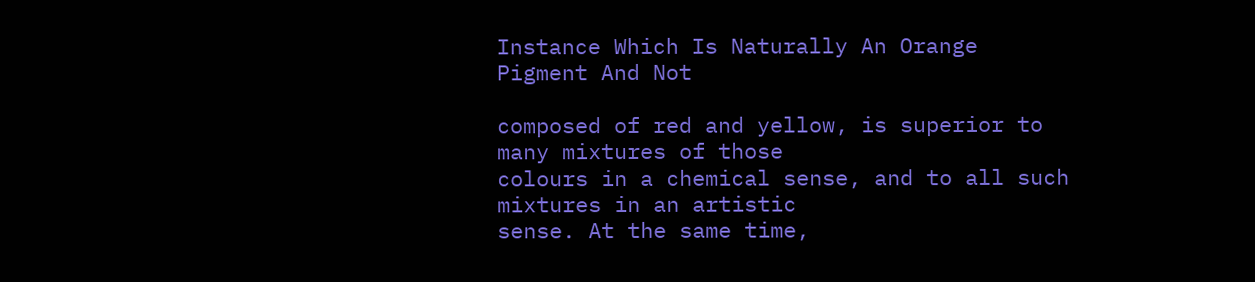Instance Which Is Naturally An Orange Pigment And Not

composed of red and yellow, is superior to many mixtures of those
colours in a chemical sense, and to all such mixtures in an artistic
sense. At the same time,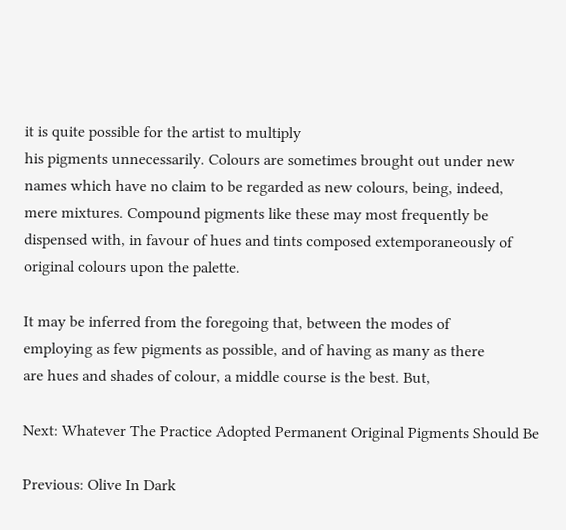it is quite possible for the artist to multiply
his pigments unnecessarily. Colours are sometimes brought out under new
names which have no claim to be regarded as new colours, being, indeed,
mere mixtures. Compound pigments like these may most frequently be
dispensed with, in favour of hues and tints composed extemporaneously of
original colours upon the palette.

It may be inferred from the foregoing that, between the modes of
employing as few pigments as possible, and of having as many as there
are hues and shades of colour, a middle course is the best. But,

Next: Whatever The Practice Adopted Permanent Original Pigments Should Be

Previous: Olive In Dark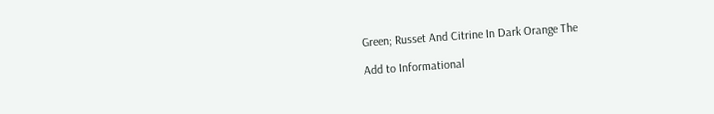Green; Russet And Citrine In Dark Orange The

Add to Informational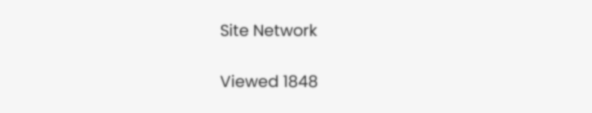Site Network

Viewed 1848